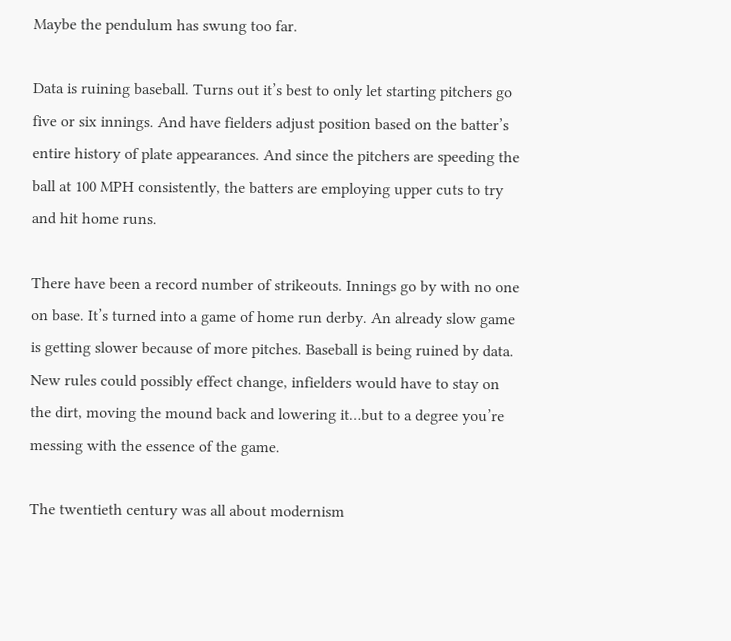Maybe the pendulum has swung too far.

Data is ruining baseball. Turns out it’s best to only let starting pitchers go five or six innings. And have fielders adjust position based on the batter’s entire history of plate appearances. And since the pitchers are speeding the ball at 100 MPH consistently, the batters are employing upper cuts to try and hit home runs.

There have been a record number of strikeouts. Innings go by with no one on base. It’s turned into a game of home run derby. An already slow game is getting slower because of more pitches. Baseball is being ruined by data. New rules could possibly effect change, infielders would have to stay on the dirt, moving the mound back and lowering it…but to a degree you’re messing with the essence of the game.

The twentieth century was all about modernism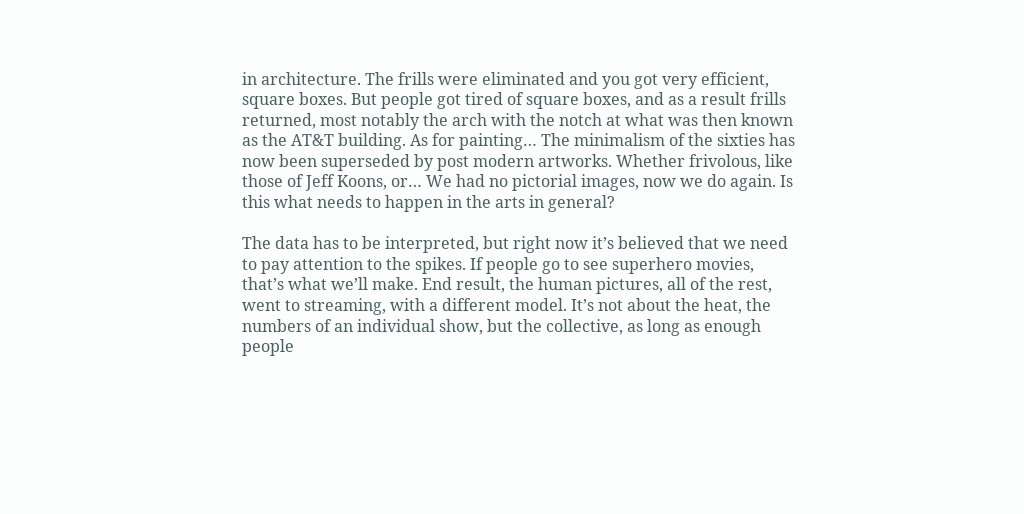in architecture. The frills were eliminated and you got very efficient, square boxes. But people got tired of square boxes, and as a result frills returned, most notably the arch with the notch at what was then known as the AT&T building. As for painting… The minimalism of the sixties has now been superseded by post modern artworks. Whether frivolous, like those of Jeff Koons, or… We had no pictorial images, now we do again. Is this what needs to happen in the arts in general?

The data has to be interpreted, but right now it’s believed that we need to pay attention to the spikes. If people go to see superhero movies, that’s what we’ll make. End result, the human pictures, all of the rest, went to streaming, with a different model. It’s not about the heat, the numbers of an individual show, but the collective, as long as enough people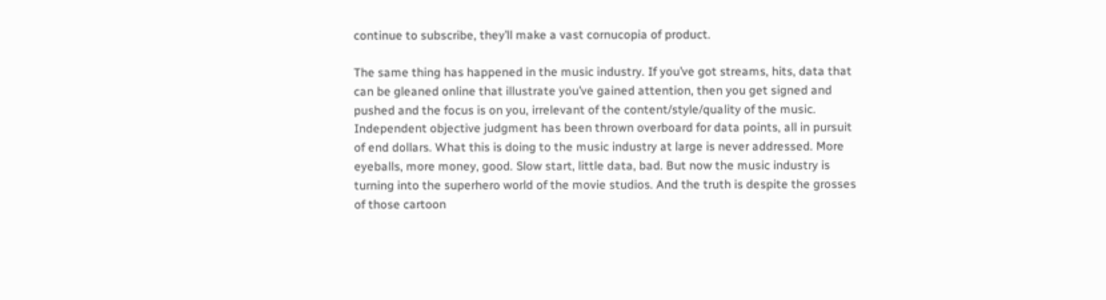continue to subscribe, they’ll make a vast cornucopia of product.

The same thing has happened in the music industry. If you’ve got streams, hits, data that can be gleaned online that illustrate you’ve gained attention, then you get signed and pushed and the focus is on you, irrelevant of the content/style/quality of the music. Independent objective judgment has been thrown overboard for data points, all in pursuit of end dollars. What this is doing to the music industry at large is never addressed. More eyeballs, more money, good. Slow start, little data, bad. But now the music industry is turning into the superhero world of the movie studios. And the truth is despite the grosses of those cartoon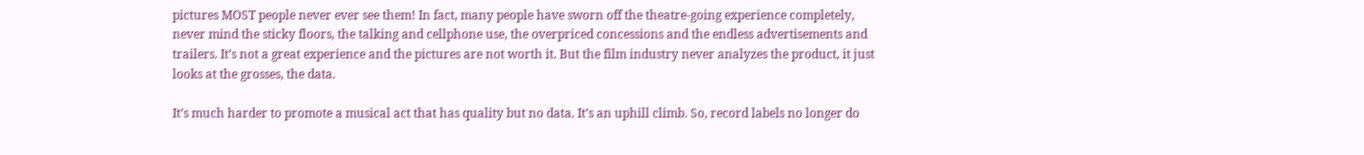pictures MOST people never ever see them! In fact, many people have sworn off the theatre-going experience completely, never mind the sticky floors, the talking and cellphone use, the overpriced concessions and the endless advertisements and trailers. It’s not a great experience and the pictures are not worth it. But the film industry never analyzes the product, it just looks at the grosses, the data.

It’s much harder to promote a musical act that has quality but no data. It’s an uphill climb. So, record labels no longer do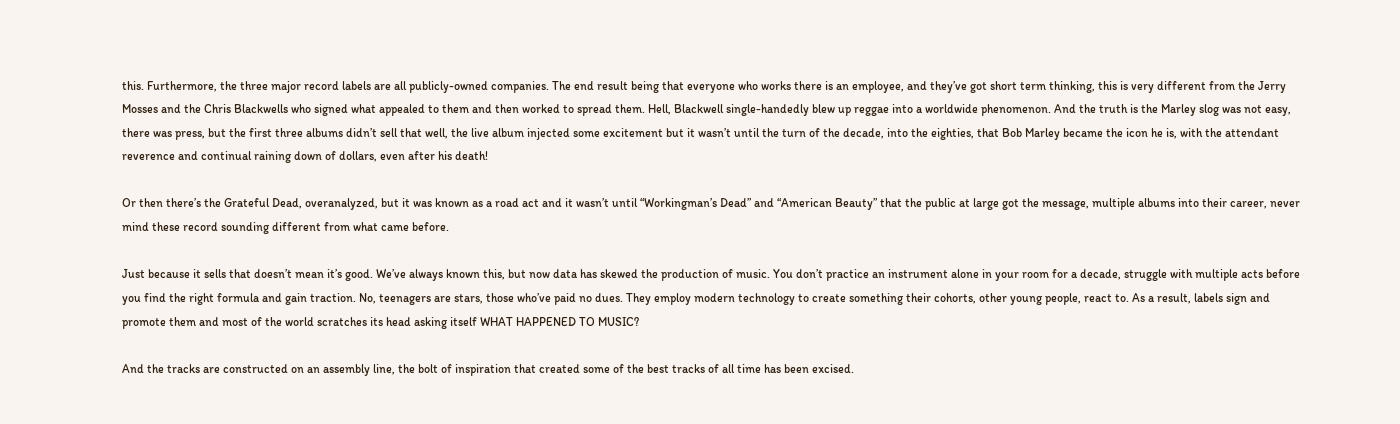this. Furthermore, the three major record labels are all publicly-owned companies. The end result being that everyone who works there is an employee, and they’ve got short term thinking, this is very different from the Jerry Mosses and the Chris Blackwells who signed what appealed to them and then worked to spread them. Hell, Blackwell single-handedly blew up reggae into a worldwide phenomenon. And the truth is the Marley slog was not easy, there was press, but the first three albums didn’t sell that well, the live album injected some excitement but it wasn’t until the turn of the decade, into the eighties, that Bob Marley became the icon he is, with the attendant reverence and continual raining down of dollars, even after his death!

Or then there’s the Grateful Dead, overanalyzed, but it was known as a road act and it wasn’t until “Workingman’s Dead” and “American Beauty” that the public at large got the message, multiple albums into their career, never mind these record sounding different from what came before.

Just because it sells that doesn’t mean it’s good. We’ve always known this, but now data has skewed the production of music. You don’t practice an instrument alone in your room for a decade, struggle with multiple acts before you find the right formula and gain traction. No, teenagers are stars, those who’ve paid no dues. They employ modern technology to create something their cohorts, other young people, react to. As a result, labels sign and promote them and most of the world scratches its head asking itself WHAT HAPPENED TO MUSIC?

And the tracks are constructed on an assembly line, the bolt of inspiration that created some of the best tracks of all time has been excised.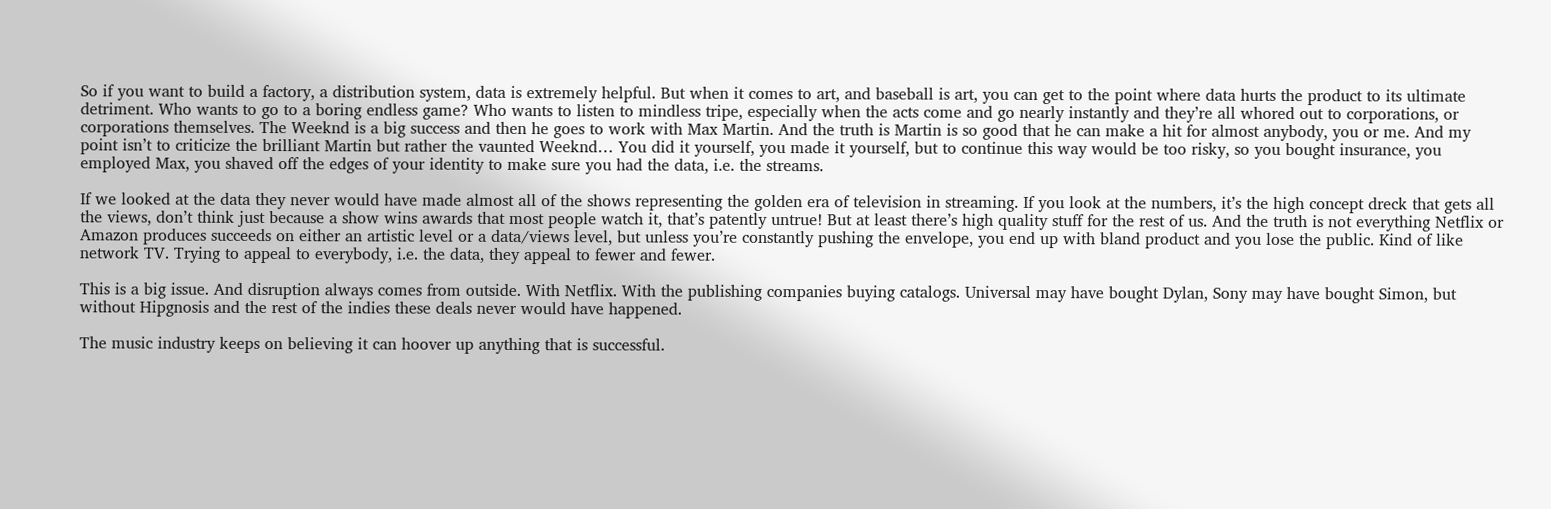So if you want to build a factory, a distribution system, data is extremely helpful. But when it comes to art, and baseball is art, you can get to the point where data hurts the product to its ultimate detriment. Who wants to go to a boring endless game? Who wants to listen to mindless tripe, especially when the acts come and go nearly instantly and they’re all whored out to corporations, or corporations themselves. The Weeknd is a big success and then he goes to work with Max Martin. And the truth is Martin is so good that he can make a hit for almost anybody, you or me. And my point isn’t to criticize the brilliant Martin but rather the vaunted Weeknd… You did it yourself, you made it yourself, but to continue this way would be too risky, so you bought insurance, you employed Max, you shaved off the edges of your identity to make sure you had the data, i.e. the streams.

If we looked at the data they never would have made almost all of the shows representing the golden era of television in streaming. If you look at the numbers, it’s the high concept dreck that gets all the views, don’t think just because a show wins awards that most people watch it, that’s patently untrue! But at least there’s high quality stuff for the rest of us. And the truth is not everything Netflix or Amazon produces succeeds on either an artistic level or a data/views level, but unless you’re constantly pushing the envelope, you end up with bland product and you lose the public. Kind of like network TV. Trying to appeal to everybody, i.e. the data, they appeal to fewer and fewer.

This is a big issue. And disruption always comes from outside. With Netflix. With the publishing companies buying catalogs. Universal may have bought Dylan, Sony may have bought Simon, but without Hipgnosis and the rest of the indies these deals never would have happened.

The music industry keeps on believing it can hoover up anything that is successful.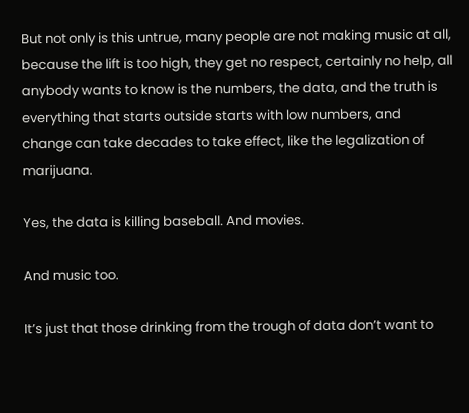But not only is this untrue, many people are not making music at all, because the lift is too high, they get no respect, certainly no help, all anybody wants to know is the numbers, the data, and the truth is everything that starts outside starts with low numbers, and change can take decades to take effect, like the legalization of marijuana.

Yes, the data is killing baseball. And movies.

And music too.

It’s just that those drinking from the trough of data don’t want to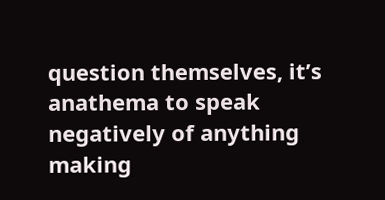question themselves, it’s anathema to speak negatively of anything making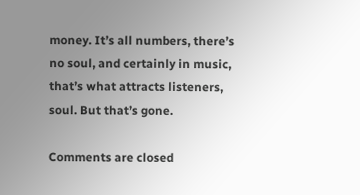money. It’s all numbers, there’s no soul, and certainly in music, that’s what attracts listeners, soul. But that’s gone.

Comments are closed